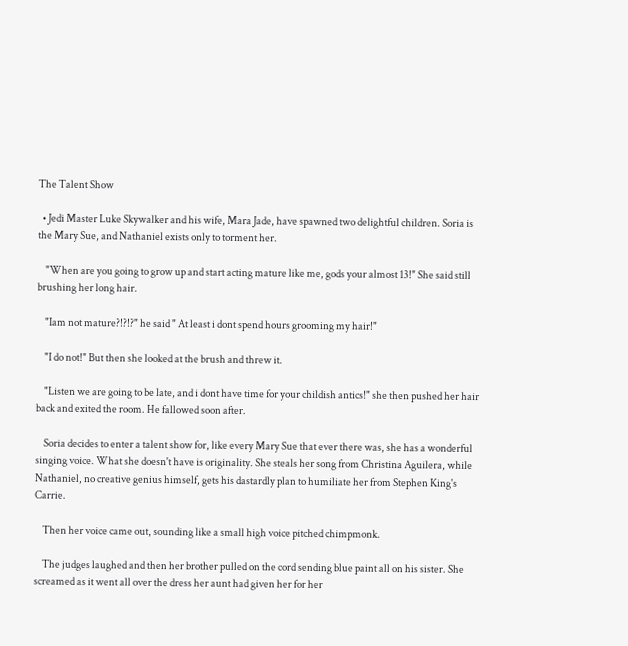The Talent Show

  • Jedi Master Luke Skywalker and his wife, Mara Jade, have spawned two delightful children. Soria is the Mary Sue, and Nathaniel exists only to torment her.

    "When are you going to grow up and start acting mature like me, gods your almost 13!" She said still brushing her long hair.

    "Iam not mature?!?!?" he said " At least i dont spend hours grooming my hair!"

    "I do not!" But then she looked at the brush and threw it.

    "Listen we are going to be late, and i dont have time for your childish antics!" she then pushed her hair back and exited the room. He fallowed soon after.

    Soria decides to enter a talent show for, like every Mary Sue that ever there was, she has a wonderful singing voice. What she doesn't have is originality. She steals her song from Christina Aguilera, while Nathaniel, no creative genius himself, gets his dastardly plan to humiliate her from Stephen King's Carrie.

    Then her voice came out, sounding like a small high voice pitched chimpmonk.

    The judges laughed and then her brother pulled on the cord sending blue paint all on his sister. She screamed as it went all over the dress her aunt had given her for her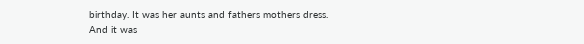birthday. It was her aunts and fathers mothers dress. And it was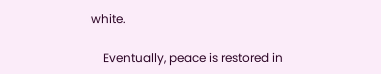white.

    Eventually, peace is restored in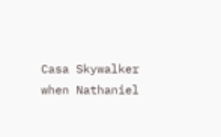Casa Skywalker when Nathaniel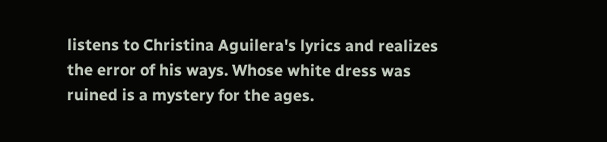listens to Christina Aguilera's lyrics and realizes the error of his ways. Whose white dress was ruined is a mystery for the ages.